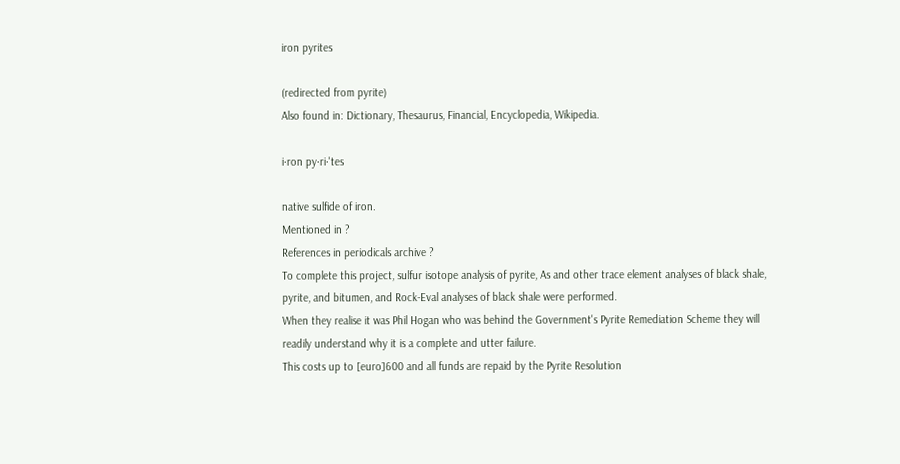iron pyrites

(redirected from pyrite)
Also found in: Dictionary, Thesaurus, Financial, Encyclopedia, Wikipedia.

i·ron py·ri·'tes

native sulfide of iron.
Mentioned in ?
References in periodicals archive ?
To complete this project, sulfur isotope analysis of pyrite, As and other trace element analyses of black shale, pyrite, and bitumen, and Rock-Eval analyses of black shale were performed.
When they realise it was Phil Hogan who was behind the Government's Pyrite Remediation Scheme they will readily understand why it is a complete and utter failure.
This costs up to [euro]600 and all funds are repaid by the Pyrite Resolution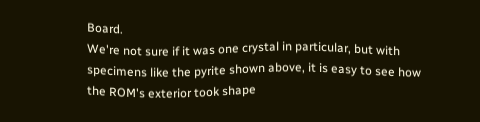Board.
We're not sure if it was one crystal in particular, but with specimens like the pyrite shown above, it is easy to see how the ROM's exterior took shape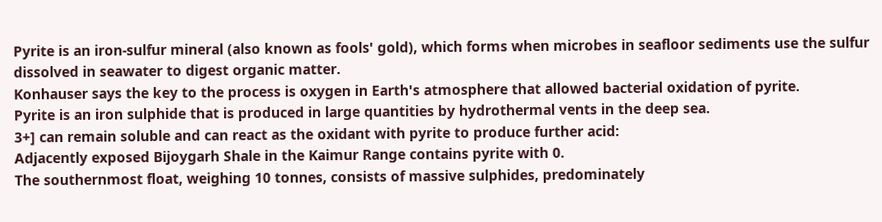Pyrite is an iron-sulfur mineral (also known as fools' gold), which forms when microbes in seafloor sediments use the sulfur dissolved in seawater to digest organic matter.
Konhauser says the key to the process is oxygen in Earth's atmosphere that allowed bacterial oxidation of pyrite.
Pyrite is an iron sulphide that is produced in large quantities by hydrothermal vents in the deep sea.
3+] can remain soluble and can react as the oxidant with pyrite to produce further acid:
Adjacently exposed Bijoygarh Shale in the Kaimur Range contains pyrite with 0.
The southernmost float, weighing 10 tonnes, consists of massive sulphides, predominately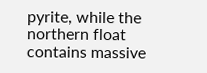pyrite, while the northern float contains massive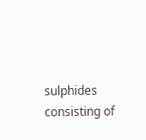sulphides consisting of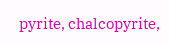pyrite, chalcopyrite,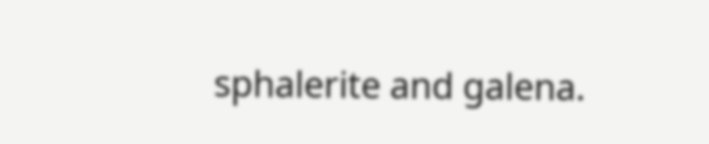sphalerite and galena.